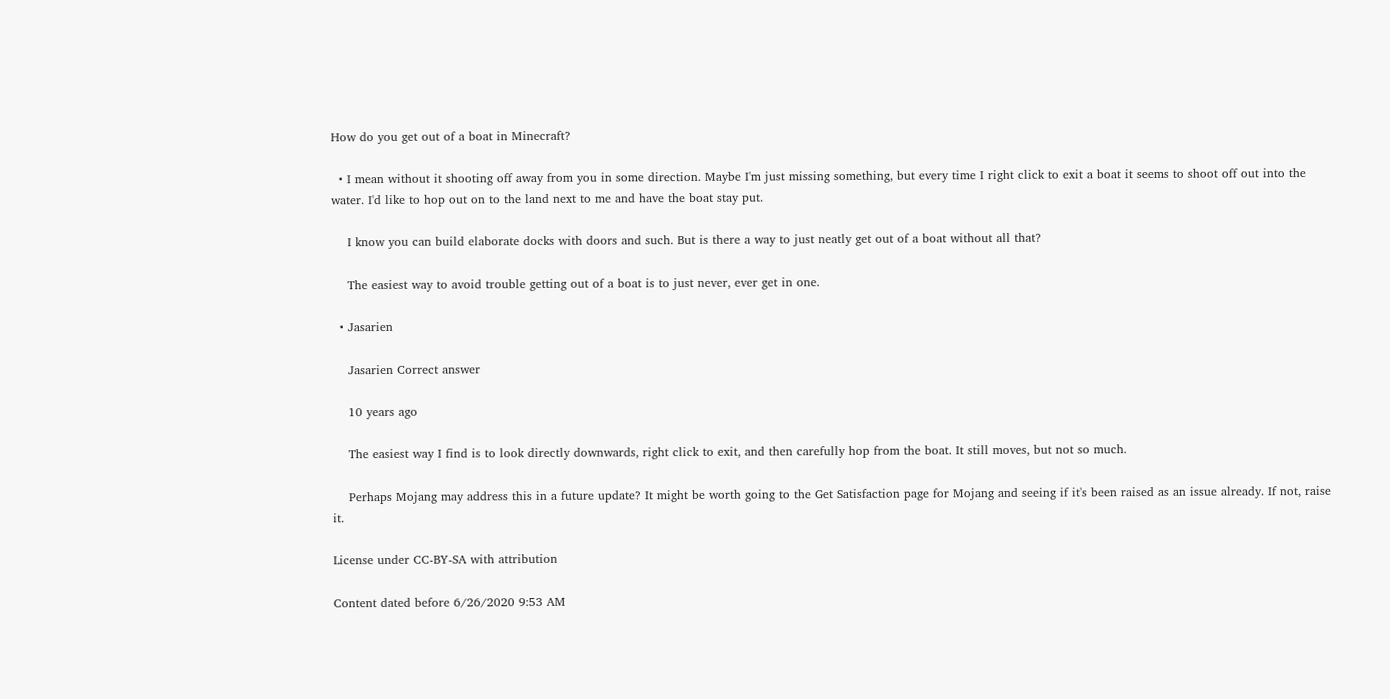How do you get out of a boat in Minecraft?

  • I mean without it shooting off away from you in some direction. Maybe I'm just missing something, but every time I right click to exit a boat it seems to shoot off out into the water. I'd like to hop out on to the land next to me and have the boat stay put.

    I know you can build elaborate docks with doors and such. But is there a way to just neatly get out of a boat without all that?

    The easiest way to avoid trouble getting out of a boat is to just never, ever get in one.

  • Jasarien

    Jasarien Correct answer

    10 years ago

    The easiest way I find is to look directly downwards, right click to exit, and then carefully hop from the boat. It still moves, but not so much.

    Perhaps Mojang may address this in a future update? It might be worth going to the Get Satisfaction page for Mojang and seeing if it's been raised as an issue already. If not, raise it.

License under CC-BY-SA with attribution

Content dated before 6/26/2020 9:53 AM